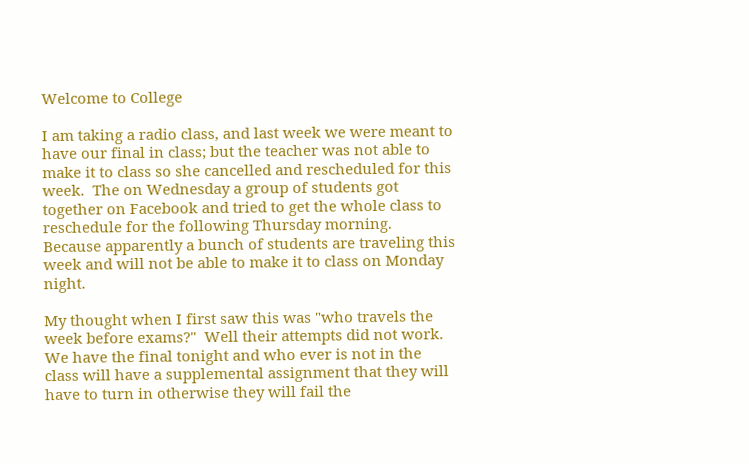Welcome to College

I am taking a radio class, and last week we were meant to have our final in class; but the teacher was not able to make it to class so she cancelled and rescheduled for this week.  The on Wednesday a group of students got together on Facebook and tried to get the whole class to reschedule for the following Thursday morning.  Because apparently a bunch of students are traveling this week and will not be able to make it to class on Monday night.

My thought when I first saw this was "who travels the week before exams?"  Well their attempts did not work.  We have the final tonight and who ever is not in the class will have a supplemental assignment that they will have to turn in otherwise they will fail the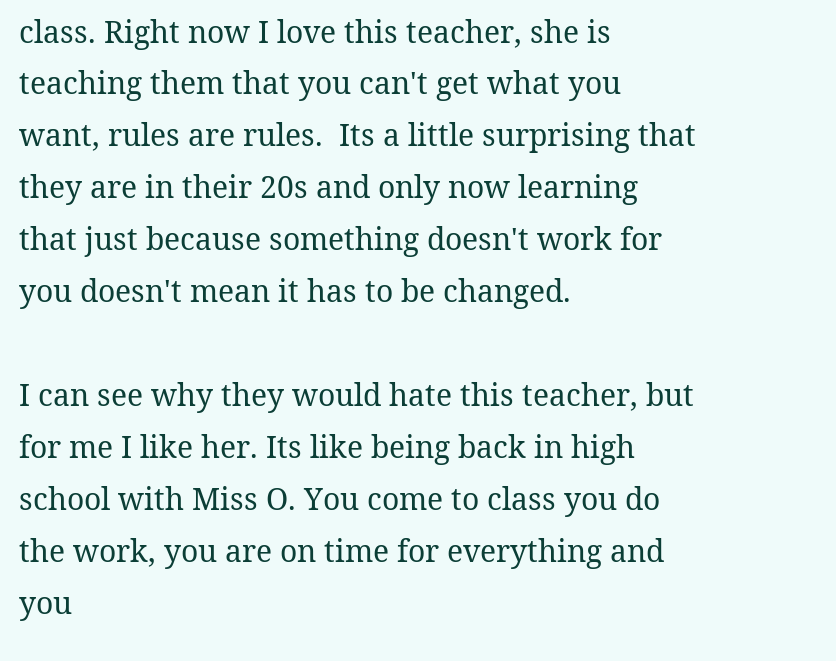class. Right now I love this teacher, she is teaching them that you can't get what you want, rules are rules.  Its a little surprising that they are in their 20s and only now learning that just because something doesn't work for you doesn't mean it has to be changed.

I can see why they would hate this teacher, but for me I like her. Its like being back in high school with Miss O. You come to class you do the work, you are on time for everything and you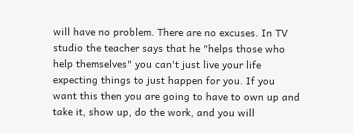will have no problem. There are no excuses. In TV studio the teacher says that he "helps those who help themselves" you can't just live your life expecting things to just happen for you. If you want this then you are going to have to own up and take it, show up, do the work, and you will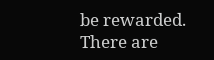be rewarded. There are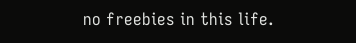no freebies in this life.